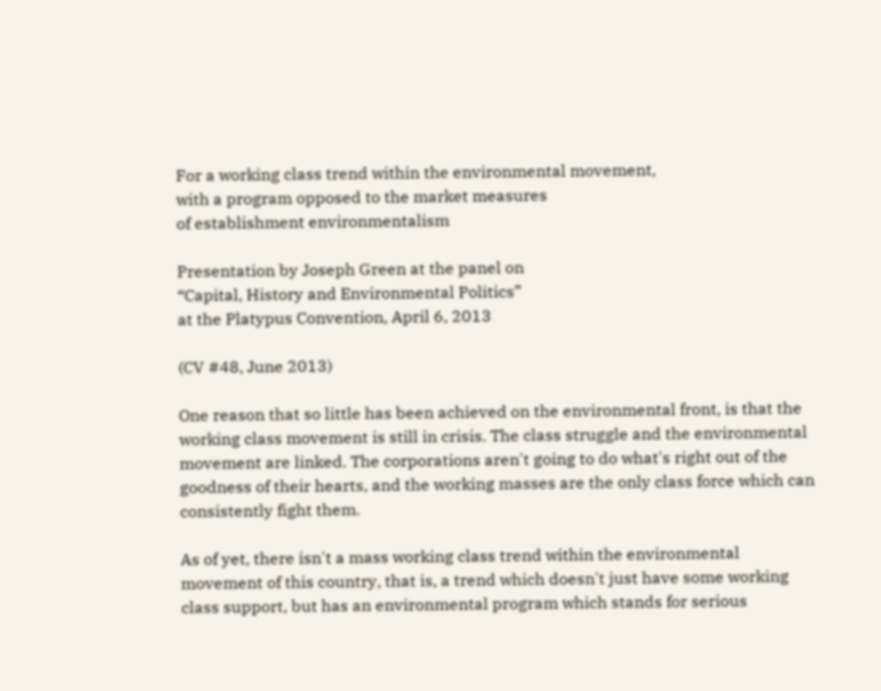For a working class trend within the environmental movement,
with a program opposed to the market measures
of establishment environmentalism

Presentation by Joseph Green at the panel on
“Capital, History and Environmental Politics”
at the Platypus Convention, April 6, 2013

(CV #48, June 2013)

One reason that so little has been achieved on the environmental front, is that the working class movement is still in crisis. The class struggle and the environmental movement are linked. The corporations aren't going to do what's right out of the goodness of their hearts, and the working masses are the only class force which can consistently fight them.

As of yet, there isn't a mass working class trend within the environmental movement of this country, that is, a trend which doesn't just have some working class support, but has an environmental program which stands for serious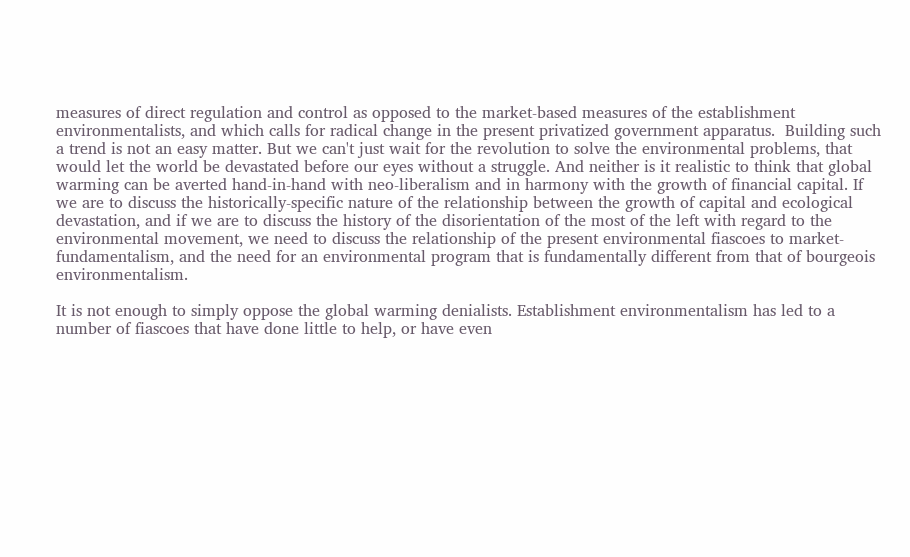measures of direct regulation and control as opposed to the market-based measures of the establishment environmentalists, and which calls for radical change in the present privatized government apparatus.  Building such a trend is not an easy matter. But we can't just wait for the revolution to solve the environmental problems, that would let the world be devastated before our eyes without a struggle. And neither is it realistic to think that global warming can be averted hand-in-hand with neo-liberalism and in harmony with the growth of financial capital. If we are to discuss the historically-specific nature of the relationship between the growth of capital and ecological devastation, and if we are to discuss the history of the disorientation of the most of the left with regard to the environmental movement, we need to discuss the relationship of the present environmental fiascoes to market-fundamentalism, and the need for an environmental program that is fundamentally different from that of bourgeois environmentalism.

It is not enough to simply oppose the global warming denialists. Establishment environmentalism has led to a number of fiascoes that have done little to help, or have even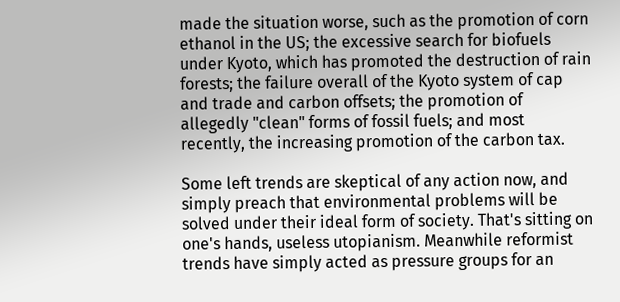made the situation worse, such as the promotion of corn ethanol in the US; the excessive search for biofuels under Kyoto, which has promoted the destruction of rain forests; the failure overall of the Kyoto system of cap and trade and carbon offsets; the promotion of allegedly "clean" forms of fossil fuels; and most recently, the increasing promotion of the carbon tax.

Some left trends are skeptical of any action now, and simply preach that environmental problems will be solved under their ideal form of society. That's sitting on one's hands, useless utopianism. Meanwhile reformist trends have simply acted as pressure groups for an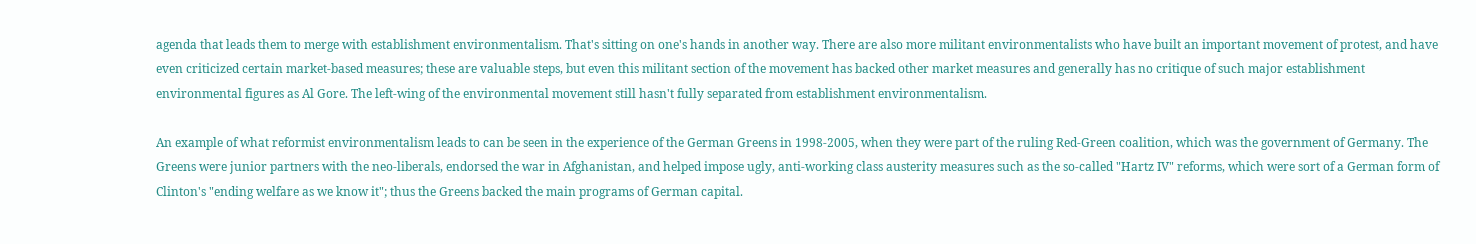agenda that leads them to merge with establishment environmentalism. That's sitting on one's hands in another way. There are also more militant environmentalists who have built an important movement of protest, and have even criticized certain market-based measures; these are valuable steps, but even this militant section of the movement has backed other market measures and generally has no critique of such major establishment environmental figures as Al Gore. The left-wing of the environmental movement still hasn't fully separated from establishment environmentalism.

An example of what reformist environmentalism leads to can be seen in the experience of the German Greens in 1998-2005, when they were part of the ruling Red-Green coalition, which was the government of Germany. The Greens were junior partners with the neo-liberals, endorsed the war in Afghanistan, and helped impose ugly, anti-working class austerity measures such as the so-called "Hartz IV" reforms, which were sort of a German form of  Clinton's "ending welfare as we know it"; thus the Greens backed the main programs of German capital.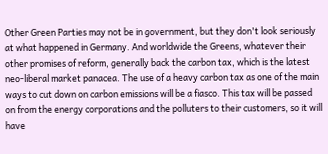Other Green Parties may not be in government, but they don't look seriously at what happened in Germany. And worldwide the Greens, whatever their other promises of reform, generally back the carbon tax, which is the latest neo-liberal market panacea. The use of a heavy carbon tax as one of the main ways to cut down on carbon emissions will be a fiasco. This tax will be passed on from the energy corporations and the polluters to their customers, so it will have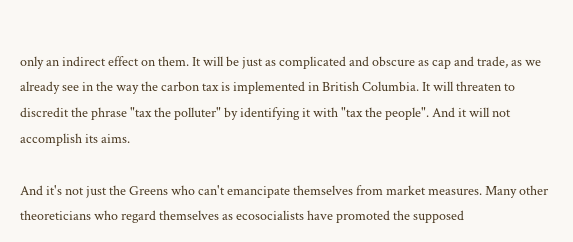only an indirect effect on them. It will be just as complicated and obscure as cap and trade, as we already see in the way the carbon tax is implemented in British Columbia. It will threaten to discredit the phrase "tax the polluter" by identifying it with "tax the people". And it will not accomplish its aims.

And it's not just the Greens who can't emancipate themselves from market measures. Many other theoreticians who regard themselves as ecosocialists have promoted the supposed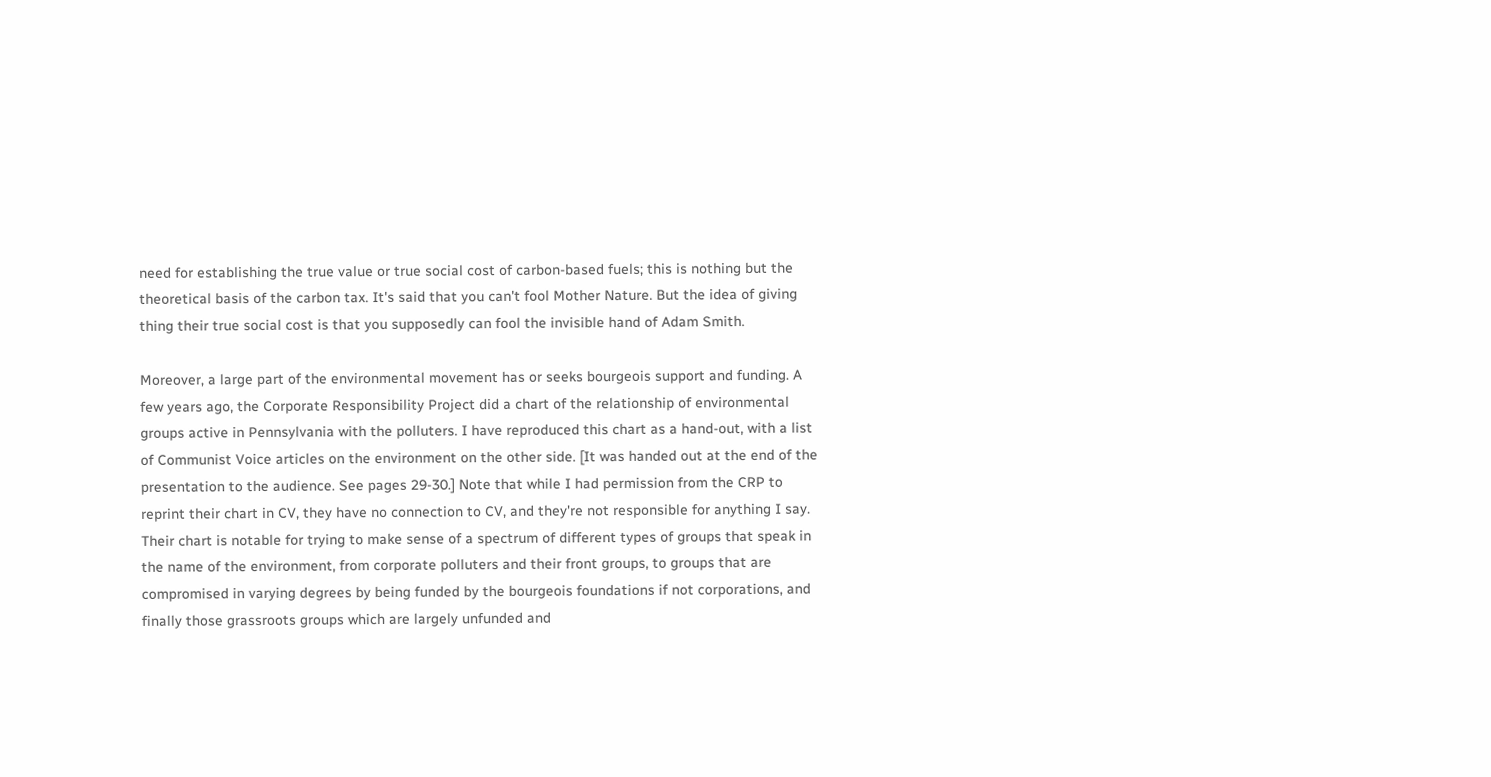need for establishing the true value or true social cost of carbon-based fuels; this is nothing but the theoretical basis of the carbon tax. It's said that you can't fool Mother Nature. But the idea of giving thing their true social cost is that you supposedly can fool the invisible hand of Adam Smith.

Moreover, a large part of the environmental movement has or seeks bourgeois support and funding. A few years ago, the Corporate Responsibility Project did a chart of the relationship of environmental groups active in Pennsylvania with the polluters. I have reproduced this chart as a hand-out, with a list of Communist Voice articles on the environment on the other side. [It was handed out at the end of the presentation to the audience. See pages 29-30.] Note that while I had permission from the CRP to reprint their chart in CV, they have no connection to CV, and they're not responsible for anything I say. Their chart is notable for trying to make sense of a spectrum of different types of groups that speak in the name of the environment, from corporate polluters and their front groups, to groups that are compromised in varying degrees by being funded by the bourgeois foundations if not corporations, and finally those grassroots groups which are largely unfunded and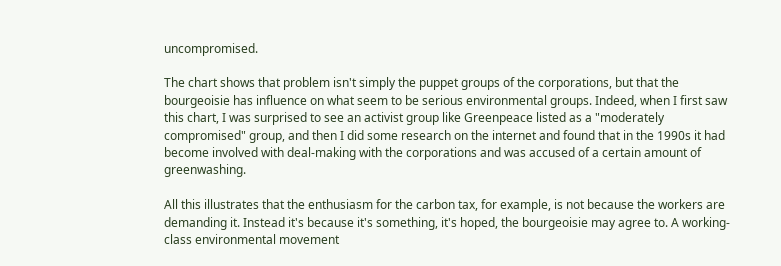uncompromised.

The chart shows that problem isn't simply the puppet groups of the corporations, but that the bourgeoisie has influence on what seem to be serious environmental groups. Indeed, when I first saw this chart, I was surprised to see an activist group like Greenpeace listed as a "moderately compromised" group, and then I did some research on the internet and found that in the 1990s it had become involved with deal-making with the corporations and was accused of a certain amount of greenwashing.

All this illustrates that the enthusiasm for the carbon tax, for example, is not because the workers are demanding it. Instead it's because it's something, it's hoped, the bourgeoisie may agree to. A working-class environmental movement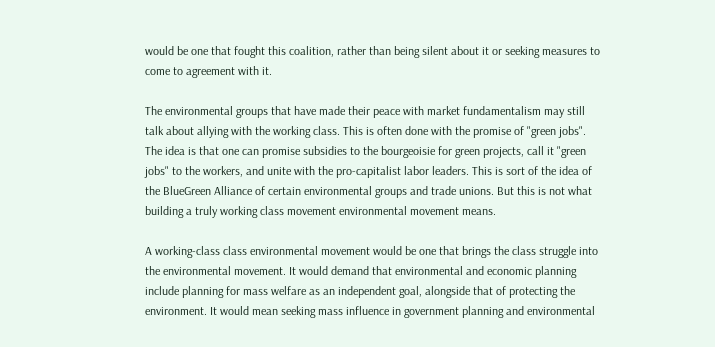would be one that fought this coalition, rather than being silent about it or seeking measures to come to agreement with it.

The environmental groups that have made their peace with market fundamentalism may still talk about allying with the working class. This is often done with the promise of "green jobs". The idea is that one can promise subsidies to the bourgeoisie for green projects, call it "green jobs" to the workers, and unite with the pro-capitalist labor leaders. This is sort of the idea of the BlueGreen Alliance of certain environmental groups and trade unions. But this is not what building a truly working class movement environmental movement means.

A working-class class environmental movement would be one that brings the class struggle into the environmental movement. It would demand that environmental and economic planning include planning for mass welfare as an independent goal, alongside that of protecting the environment. It would mean seeking mass influence in government planning and environmental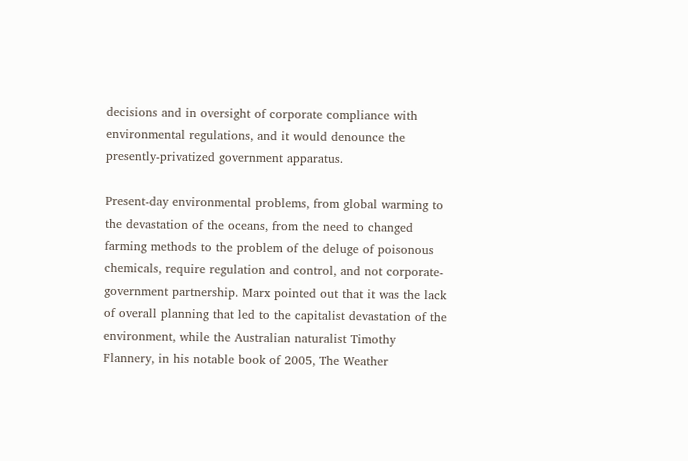decisions and in oversight of corporate compliance with environmental regulations, and it would denounce the presently-privatized government apparatus.

Present-day environmental problems, from global warming to the devastation of the oceans, from the need to changed farming methods to the problem of the deluge of poisonous chemicals, require regulation and control, and not corporate-government partnership. Marx pointed out that it was the lack of overall planning that led to the capitalist devastation of the environment, while the Australian naturalist Timothy Flannery, in his notable book of 2005, The Weather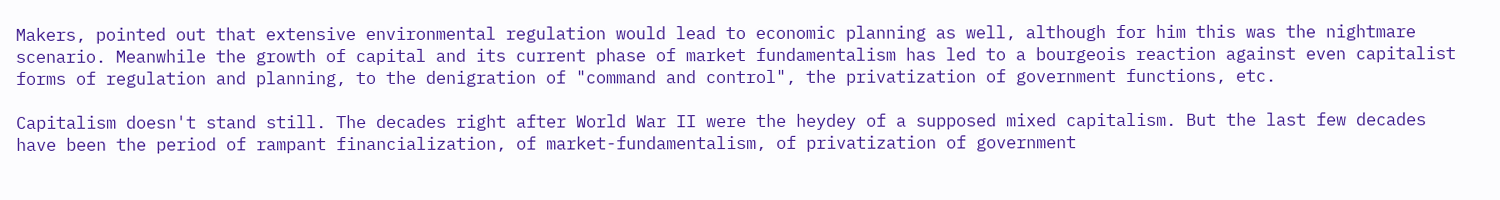Makers, pointed out that extensive environmental regulation would lead to economic planning as well, although for him this was the nightmare scenario. Meanwhile the growth of capital and its current phase of market fundamentalism has led to a bourgeois reaction against even capitalist forms of regulation and planning, to the denigration of "command and control", the privatization of government functions, etc.

Capitalism doesn't stand still. The decades right after World War II were the heydey of a supposed mixed capitalism. But the last few decades have been the period of rampant financialization, of market-fundamentalism, of privatization of government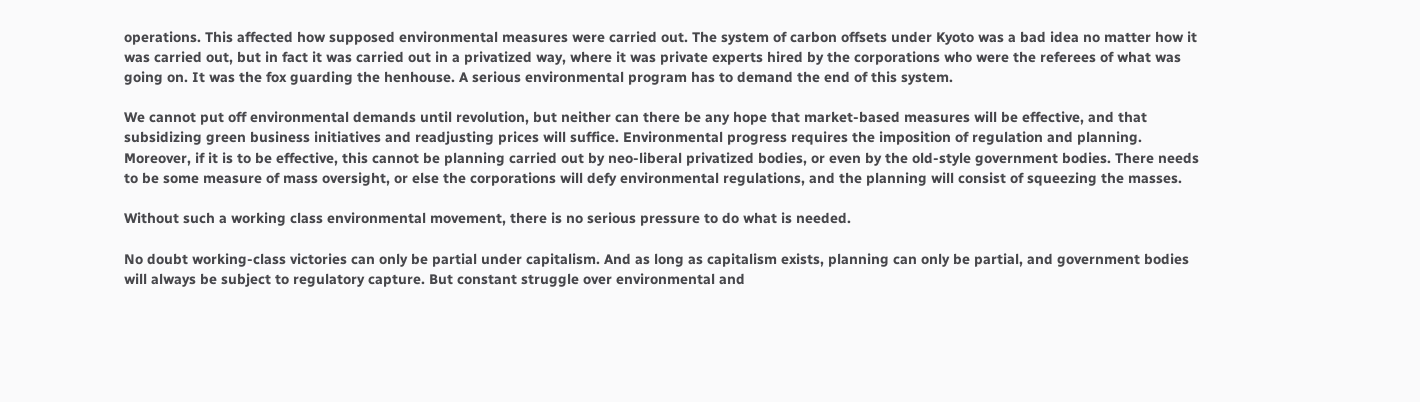operations. This affected how supposed environmental measures were carried out. The system of carbon offsets under Kyoto was a bad idea no matter how it was carried out, but in fact it was carried out in a privatized way, where it was private experts hired by the corporations who were the referees of what was going on. It was the fox guarding the henhouse. A serious environmental program has to demand the end of this system.

We cannot put off environmental demands until revolution, but neither can there be any hope that market-based measures will be effective, and that subsidizing green business initiatives and readjusting prices will suffice. Environmental progress requires the imposition of regulation and planning. Moreover, if it is to be effective, this cannot be planning carried out by neo-liberal privatized bodies, or even by the old-style government bodies. There needs to be some measure of mass oversight, or else the corporations will defy environmental regulations, and the planning will consist of squeezing the masses.

Without such a working class environmental movement, there is no serious pressure to do what is needed.

No doubt working-class victories can only be partial under capitalism. And as long as capitalism exists, planning can only be partial, and government bodies will always be subject to regulatory capture. But constant struggle over environmental and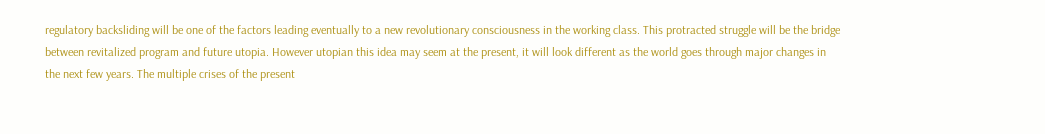regulatory backsliding will be one of the factors leading eventually to a new revolutionary consciousness in the working class. This protracted struggle will be the bridge between revitalized program and future utopia. However utopian this idea may seem at the present, it will look different as the world goes through major changes in the next few years. The multiple crises of the present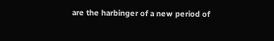are the harbinger of a new period of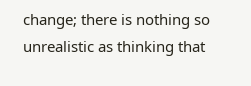change; there is nothing so unrealistic as thinking that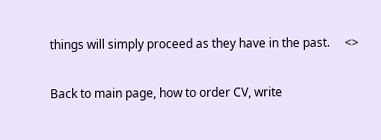things will simply proceed as they have in the past.     <>

Back to main page, how to order CV, write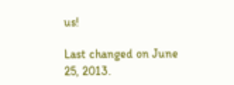us!

Last changed on June 25, 2013.